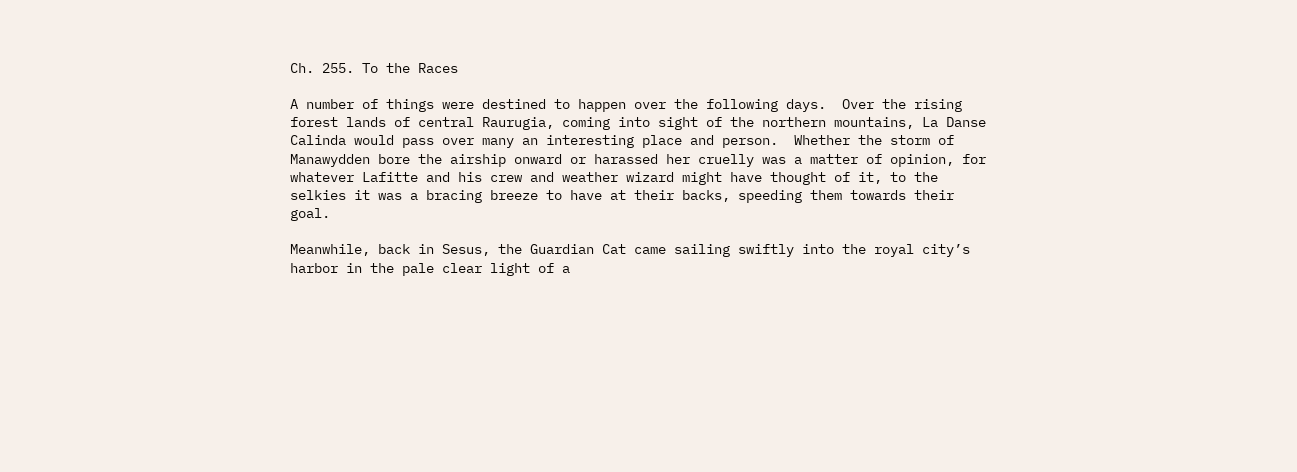Ch. 255. To the Races

A number of things were destined to happen over the following days.  Over the rising forest lands of central Raurugia, coming into sight of the northern mountains, La Danse Calinda would pass over many an interesting place and person.  Whether the storm of Manawydden bore the airship onward or harassed her cruelly was a matter of opinion, for whatever Lafitte and his crew and weather wizard might have thought of it, to the selkies it was a bracing breeze to have at their backs, speeding them towards their goal.

Meanwhile, back in Sesus, the Guardian Cat came sailing swiftly into the royal city’s harbor in the pale clear light of a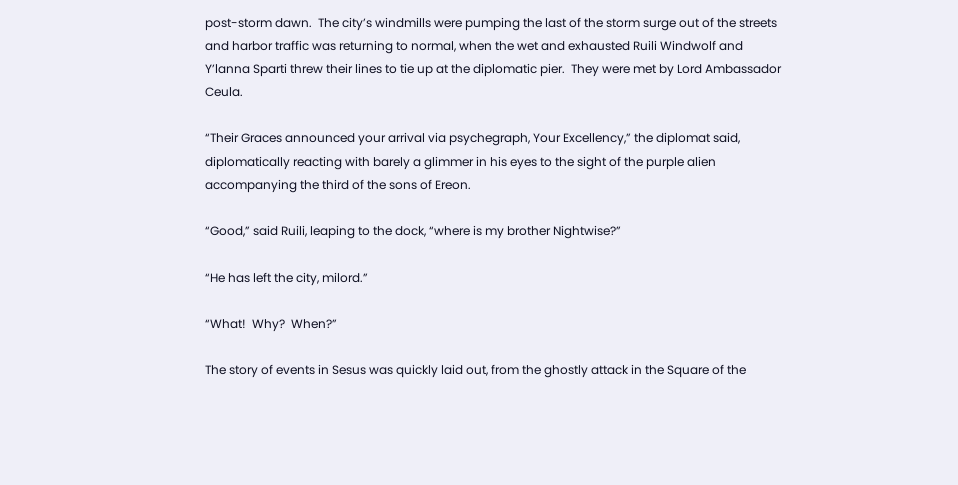post-storm dawn.  The city’s windmills were pumping the last of the storm surge out of the streets and harbor traffic was returning to normal, when the wet and exhausted Ruili Windwolf and Y’lanna Sparti threw their lines to tie up at the diplomatic pier.  They were met by Lord Ambassador Ceula.

“Their Graces announced your arrival via psychegraph, Your Excellency,” the diplomat said, diplomatically reacting with barely a glimmer in his eyes to the sight of the purple alien accompanying the third of the sons of Ereon.

“Good,” said Ruili, leaping to the dock, “where is my brother Nightwise?”

“He has left the city, milord.”

“What!  Why?  When?”

The story of events in Sesus was quickly laid out, from the ghostly attack in the Square of the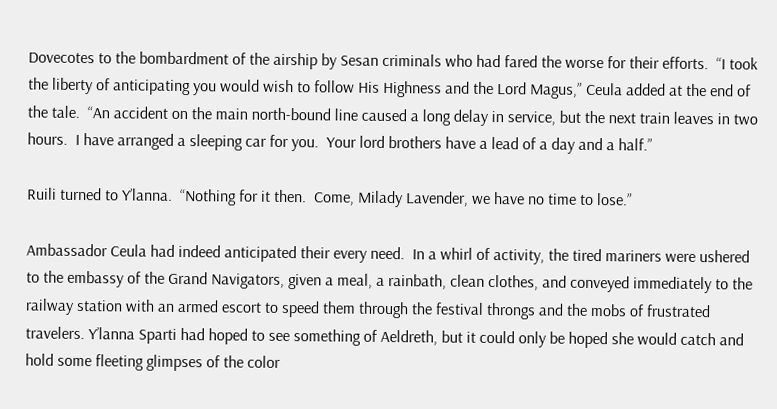Dovecotes to the bombardment of the airship by Sesan criminals who had fared the worse for their efforts.  “I took the liberty of anticipating you would wish to follow His Highness and the Lord Magus,” Ceula added at the end of the tale.  “An accident on the main north-bound line caused a long delay in service, but the next train leaves in two hours.  I have arranged a sleeping car for you.  Your lord brothers have a lead of a day and a half.”

Ruili turned to Y’lanna.  “Nothing for it then.  Come, Milady Lavender, we have no time to lose.”

Ambassador Ceula had indeed anticipated their every need.  In a whirl of activity, the tired mariners were ushered to the embassy of the Grand Navigators, given a meal, a rainbath, clean clothes, and conveyed immediately to the railway station with an armed escort to speed them through the festival throngs and the mobs of frustrated travelers. Y’lanna Sparti had hoped to see something of Aeldreth, but it could only be hoped she would catch and hold some fleeting glimpses of the color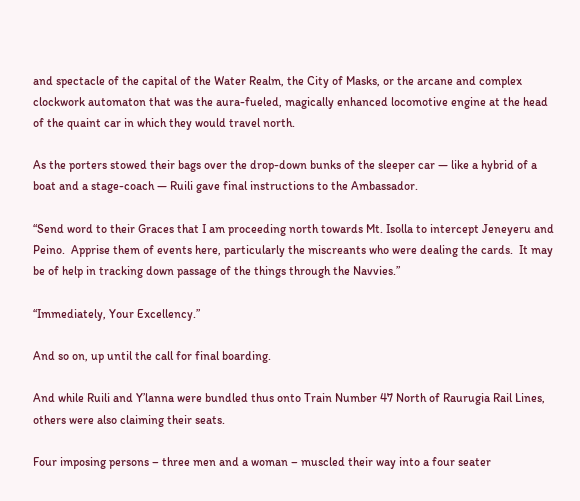and spectacle of the capital of the Water Realm, the City of Masks, or the arcane and complex clockwork automaton that was the aura-fueled, magically enhanced locomotive engine at the head of the quaint car in which they would travel north.

As the porters stowed their bags over the drop-down bunks of the sleeper car — like a hybrid of a boat and a stage-coach — Ruili gave final instructions to the Ambassador.

“Send word to their Graces that I am proceeding north towards Mt. Isolla to intercept Jeneyeru and Peino.  Apprise them of events here, particularly the miscreants who were dealing the cards.  It may be of help in tracking down passage of the things through the Navvies.”

“Immediately, Your Excellency.”

And so on, up until the call for final boarding.

And while Ruili and Y’lanna were bundled thus onto Train Number 47 North of Raurugia Rail Lines, others were also claiming their seats.

Four imposing persons – three men and a woman – muscled their way into a four seater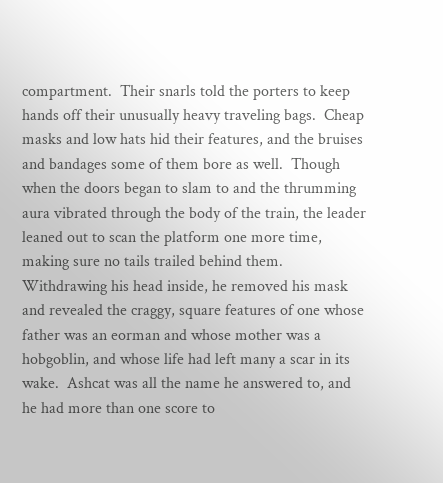compartment.  Their snarls told the porters to keep hands off their unusually heavy traveling bags.  Cheap masks and low hats hid their features, and the bruises and bandages some of them bore as well.  Though when the doors began to slam to and the thrumming aura vibrated through the body of the train, the leader leaned out to scan the platform one more time, making sure no tails trailed behind them.  Withdrawing his head inside, he removed his mask and revealed the craggy, square features of one whose father was an eorman and whose mother was a hobgoblin, and whose life had left many a scar in its wake.  Ashcat was all the name he answered to, and he had more than one score to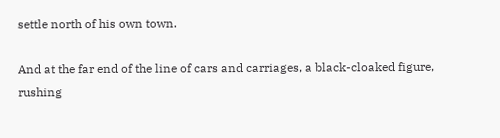settle north of his own town.

And at the far end of the line of cars and carriages, a black-cloaked figure, rushing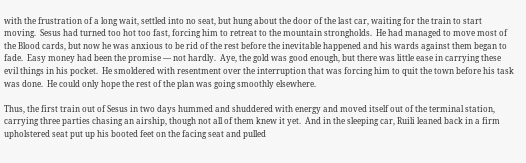with the frustration of a long wait, settled into no seat, but hung about the door of the last car, waiting for the train to start moving.  Sesus had turned too hot too fast, forcing him to retreat to the mountain strongholds.  He had managed to move most of the Blood cards, but now he was anxious to be rid of the rest before the inevitable happened and his wards against them began to fade.  Easy money had been the promise — not hardly.  Aye, the gold was good enough, but there was little ease in carrying these evil things in his pocket.  He smoldered with resentment over the interruption that was forcing him to quit the town before his task was done.  He could only hope the rest of the plan was going smoothly elsewhere.

Thus, the first train out of Sesus in two days hummed and shuddered with energy and moved itself out of the terminal station, carrying three parties chasing an airship, though not all of them knew it yet.  And in the sleeping car, Ruili leaned back in a firm upholstered seat put up his booted feet on the facing seat and pulled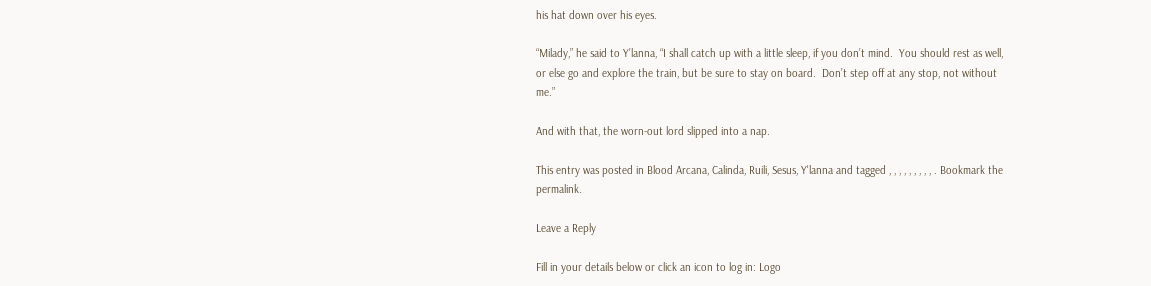his hat down over his eyes.

“Milady,” he said to Y’lanna, “I shall catch up with a little sleep, if you don’t mind.  You should rest as well, or else go and explore the train, but be sure to stay on board.  Don’t step off at any stop, not without me.”

And with that, the worn-out lord slipped into a nap.

This entry was posted in Blood Arcana, Calinda, Ruili, Sesus, Y'lanna and tagged , , , , , , , , , . Bookmark the permalink.

Leave a Reply

Fill in your details below or click an icon to log in: Logo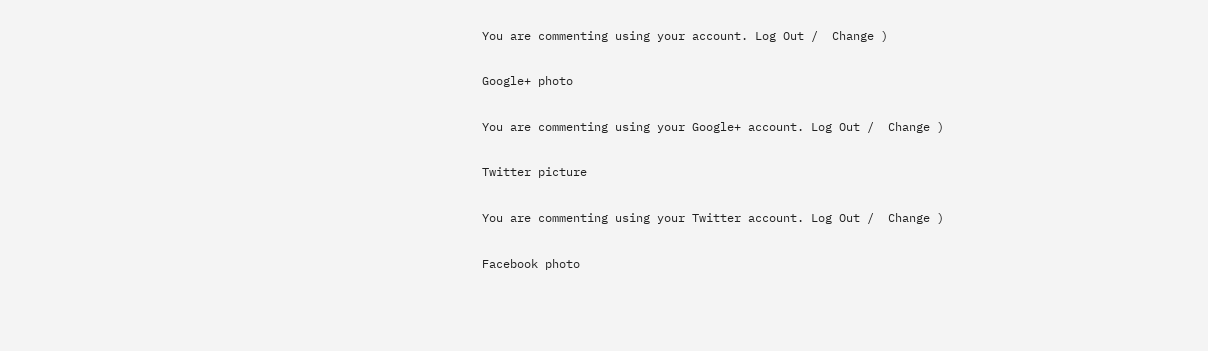You are commenting using your account. Log Out /  Change )

Google+ photo

You are commenting using your Google+ account. Log Out /  Change )

Twitter picture

You are commenting using your Twitter account. Log Out /  Change )

Facebook photo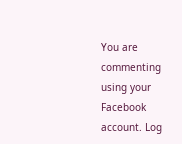You are commenting using your Facebook account. Log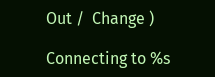Out /  Change )

Connecting to %s